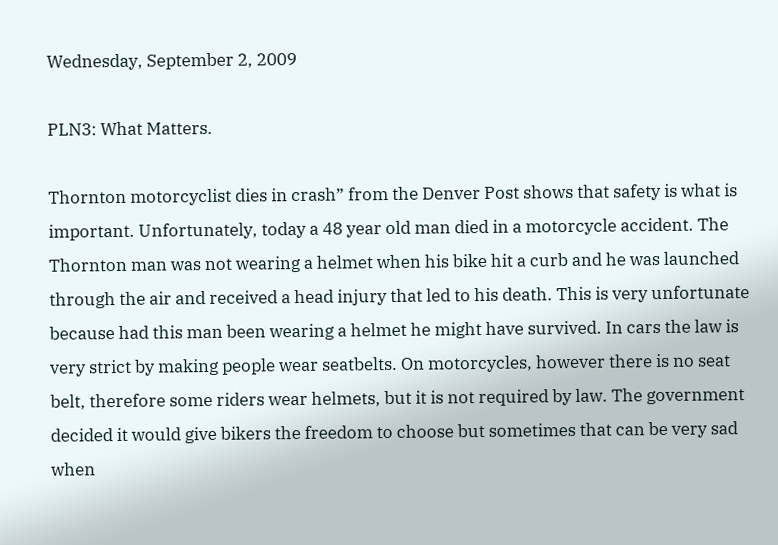Wednesday, September 2, 2009

PLN3: What Matters.

Thornton motorcyclist dies in crash” from the Denver Post shows that safety is what is important. Unfortunately, today a 48 year old man died in a motorcycle accident. The Thornton man was not wearing a helmet when his bike hit a curb and he was launched through the air and received a head injury that led to his death. This is very unfortunate because had this man been wearing a helmet he might have survived. In cars the law is very strict by making people wear seatbelts. On motorcycles, however there is no seat belt, therefore some riders wear helmets, but it is not required by law. The government decided it would give bikers the freedom to choose but sometimes that can be very sad when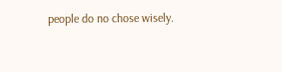people do no chose wisely.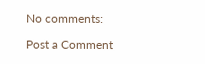No comments:

Post a Comment